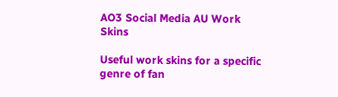AO3 Social Media AU Work Skins

Useful work skins for a specific genre of fan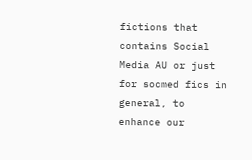fictions that contains Social Media AU or just for socmed fics in general, to enhance our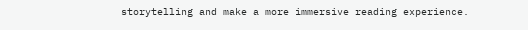storytelling and make a more immersive reading experience.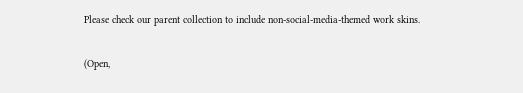Please check our parent collection to include non-social-media-themed work skins.

(Open,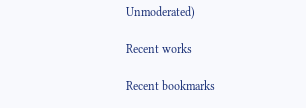Unmoderated)

Recent works

Recent bookmarks